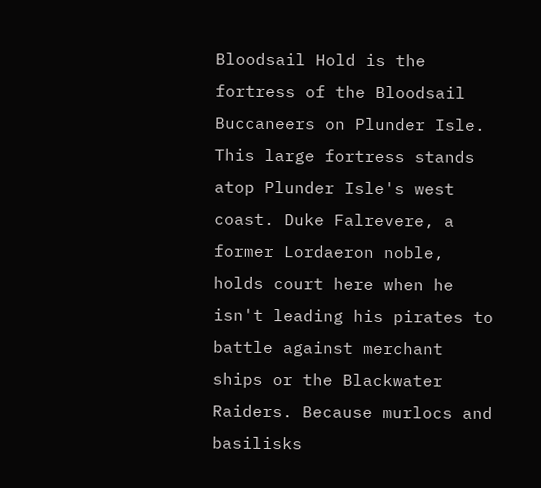Bloodsail Hold is the fortress of the Bloodsail Buccaneers on Plunder Isle. This large fortress stands atop Plunder Isle's west coast. Duke Falrevere, a former Lordaeron noble, holds court here when he isn't leading his pirates to battle against merchant ships or the Blackwater Raiders. Because murlocs and basilisks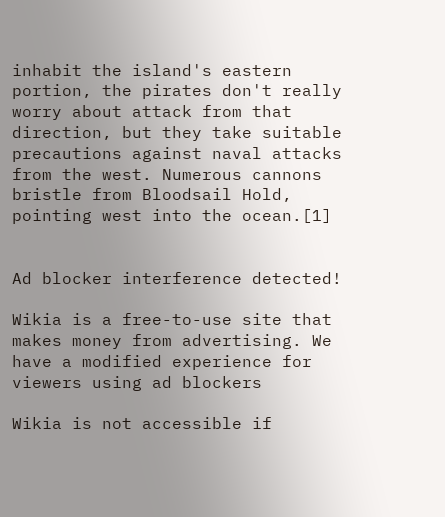inhabit the island's eastern portion, the pirates don't really worry about attack from that direction, but they take suitable precautions against naval attacks from the west. Numerous cannons bristle from Bloodsail Hold, pointing west into the ocean.[1]


Ad blocker interference detected!

Wikia is a free-to-use site that makes money from advertising. We have a modified experience for viewers using ad blockers

Wikia is not accessible if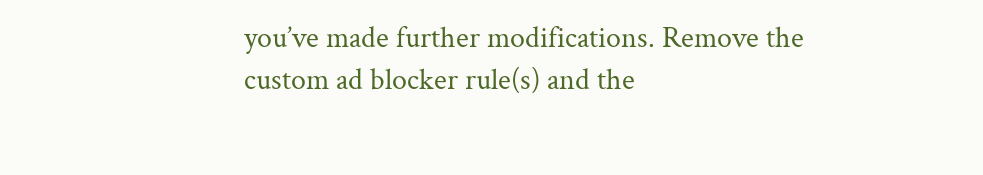you’ve made further modifications. Remove the custom ad blocker rule(s) and the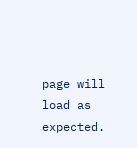page will load as expected.